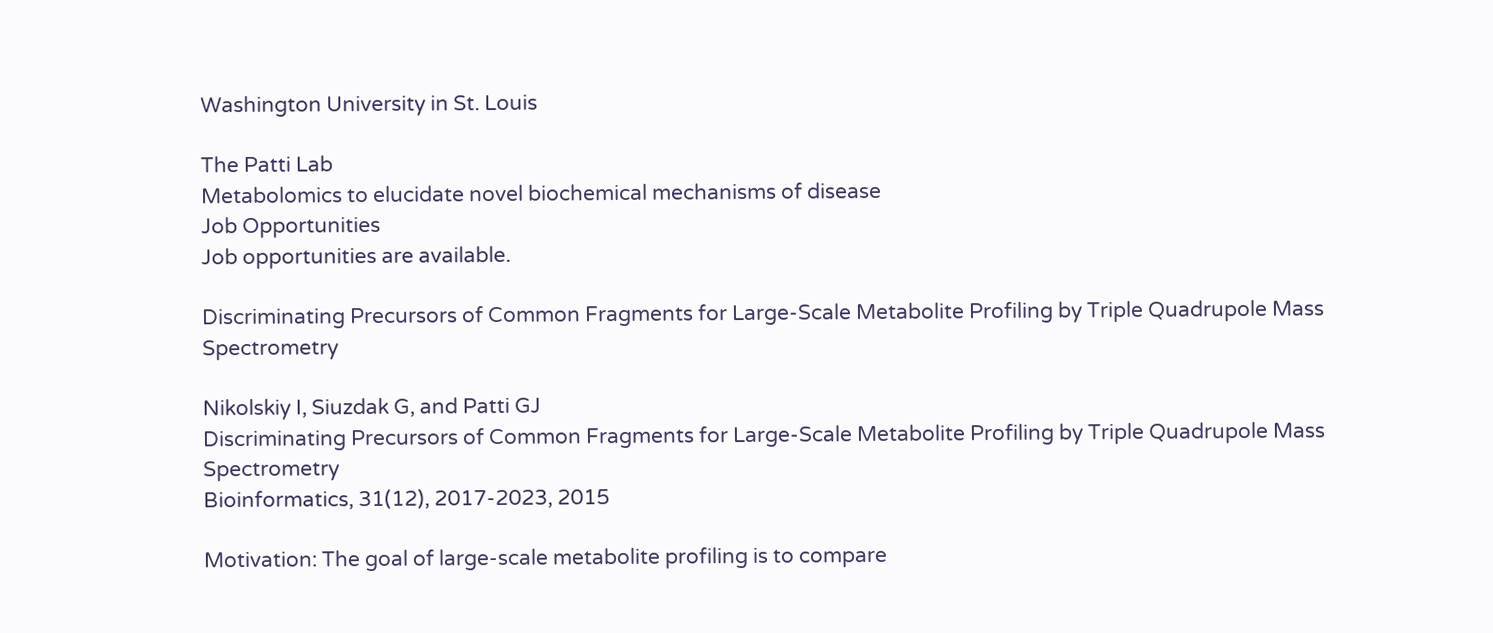Washington University in St. Louis

The Patti Lab
Metabolomics to elucidate novel biochemical mechanisms of disease
Job Opportunities
Job opportunities are available.

Discriminating Precursors of Common Fragments for Large-Scale Metabolite Profiling by Triple Quadrupole Mass Spectrometry

Nikolskiy I, Siuzdak G, and Patti GJ
Discriminating Precursors of Common Fragments for Large-Scale Metabolite Profiling by Triple Quadrupole Mass Spectrometry
Bioinformatics, 31(12), 2017-2023, 2015

Motivation: The goal of large-scale metabolite profiling is to compare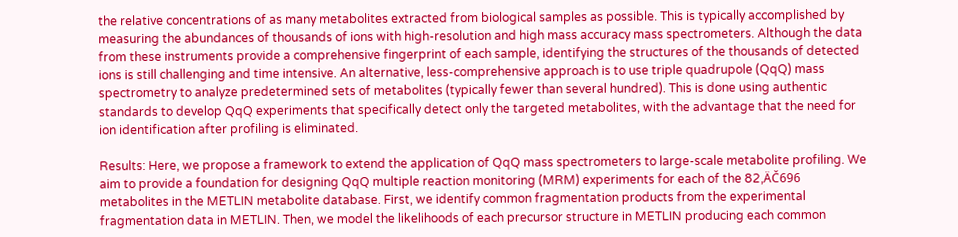the relative concentrations of as many metabolites extracted from biological samples as possible. This is typically accomplished by measuring the abundances of thousands of ions with high-resolution and high mass accuracy mass spectrometers. Although the data from these instruments provide a comprehensive fingerprint of each sample, identifying the structures of the thousands of detected ions is still challenging and time intensive. An alternative, less-comprehensive approach is to use triple quadrupole (QqQ) mass spectrometry to analyze predetermined sets of metabolites (typically fewer than several hundred). This is done using authentic standards to develop QqQ experiments that specifically detect only the targeted metabolites, with the advantage that the need for ion identification after profiling is eliminated.

Results: Here, we propose a framework to extend the application of QqQ mass spectrometers to large-scale metabolite profiling. We aim to provide a foundation for designing QqQ multiple reaction monitoring (MRM) experiments for each of the 82‚ÄČ696 metabolites in the METLIN metabolite database. First, we identify common fragmentation products from the experimental fragmentation data in METLIN. Then, we model the likelihoods of each precursor structure in METLIN producing each common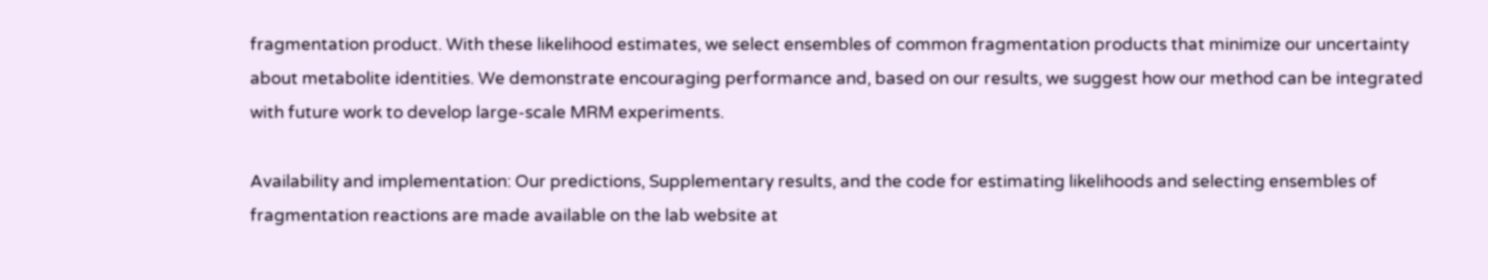fragmentation product. With these likelihood estimates, we select ensembles of common fragmentation products that minimize our uncertainty about metabolite identities. We demonstrate encouraging performance and, based on our results, we suggest how our method can be integrated with future work to develop large-scale MRM experiments.

Availability and implementation: Our predictions, Supplementary results, and the code for estimating likelihoods and selecting ensembles of fragmentation reactions are made available on the lab website at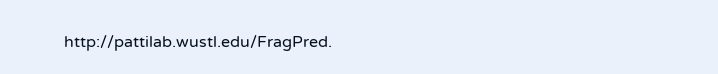http://pattilab.wustl.edu/FragPred.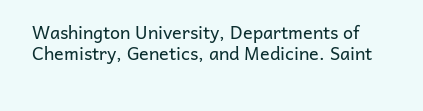Washington University, Departments of Chemistry, Genetics, and Medicine. Saint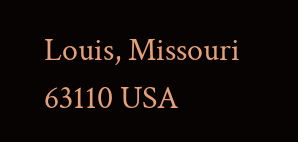Louis, Missouri 63110 USA